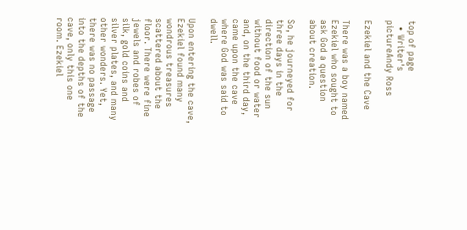top of page
  • Writer's pictureAndy Ross

Ezekiel and the Cave

There was a boy named Ezekiel who sought to ask God a question about creation.

So, he journeyed for three days in the direction of the sun without food or water and, on the third day, came upon the cave where God was said to dwell.

Upon entering the cave, Ezekiel found many wondrous treasures scattered about the floor. There were fine jewels and robes of silk, gold coins and silver plates, and many other wonders. Yet, there was no passage into the depths of the cave, only this one room. Ezekiel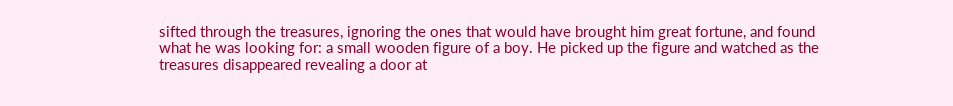sifted through the treasures, ignoring the ones that would have brought him great fortune, and found what he was looking for: a small wooden figure of a boy. He picked up the figure and watched as the treasures disappeared revealing a door at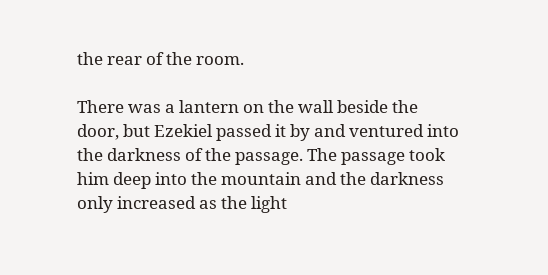the rear of the room.

There was a lantern on the wall beside the door, but Ezekiel passed it by and ventured into the darkness of the passage. The passage took him deep into the mountain and the darkness only increased as the light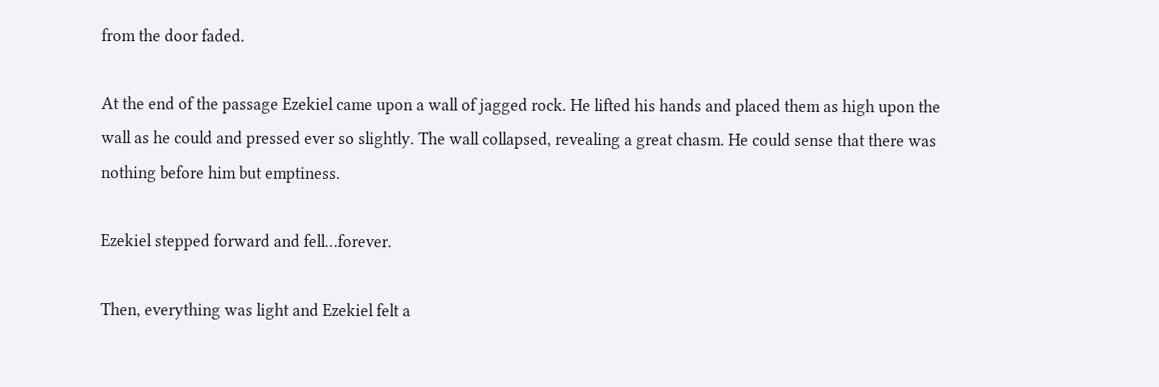from the door faded.

At the end of the passage Ezekiel came upon a wall of jagged rock. He lifted his hands and placed them as high upon the wall as he could and pressed ever so slightly. The wall collapsed, revealing a great chasm. He could sense that there was nothing before him but emptiness.

Ezekiel stepped forward and fell…forever.

Then, everything was light and Ezekiel felt a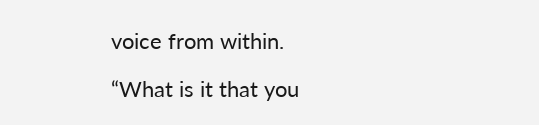voice from within.

“What is it that you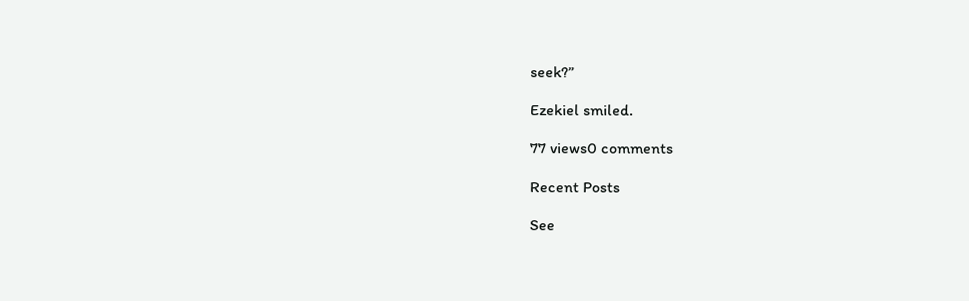seek?”

Ezekiel smiled.

77 views0 comments

Recent Posts

See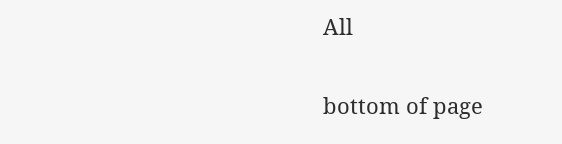All


bottom of page